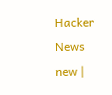Hacker News new |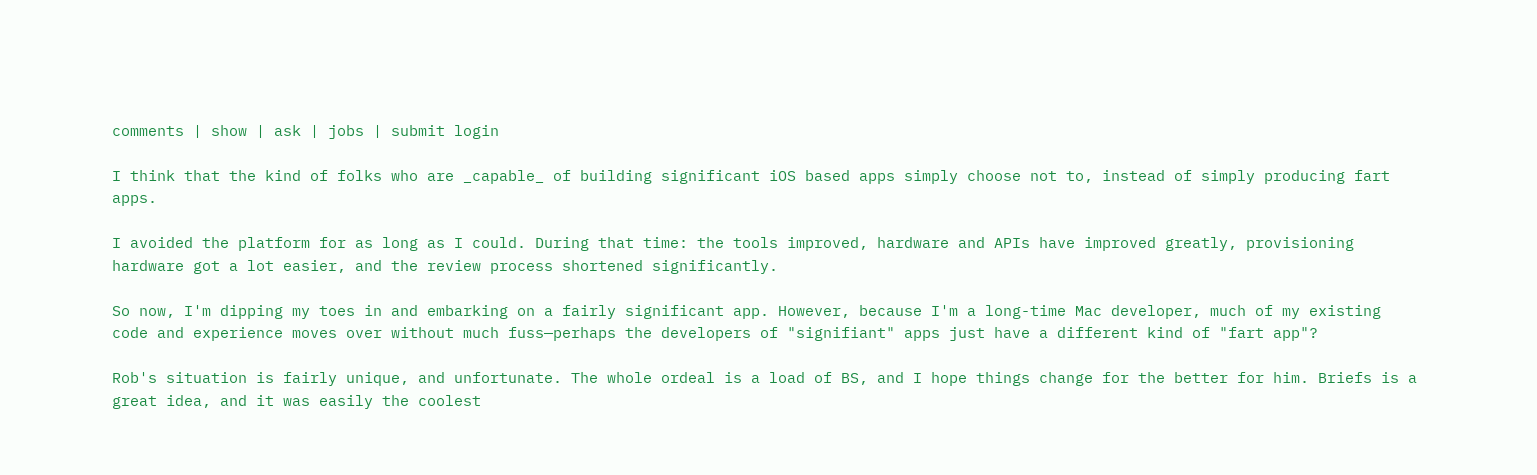comments | show | ask | jobs | submit login

I think that the kind of folks who are _capable_ of building significant iOS based apps simply choose not to, instead of simply producing fart apps.

I avoided the platform for as long as I could. During that time: the tools improved, hardware and APIs have improved greatly, provisioning hardware got a lot easier, and the review process shortened significantly.

So now, I'm dipping my toes in and embarking on a fairly significant app. However, because I'm a long-time Mac developer, much of my existing code and experience moves over without much fuss—perhaps the developers of "signifiant" apps just have a different kind of "fart app"?

Rob's situation is fairly unique, and unfortunate. The whole ordeal is a load of BS, and I hope things change for the better for him. Briefs is a great idea, and it was easily the coolest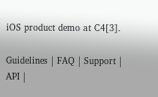iOS product demo at C4[3].

Guidelines | FAQ | Support | API |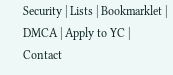Security | Lists | Bookmarklet | DMCA | Apply to YC | Contact